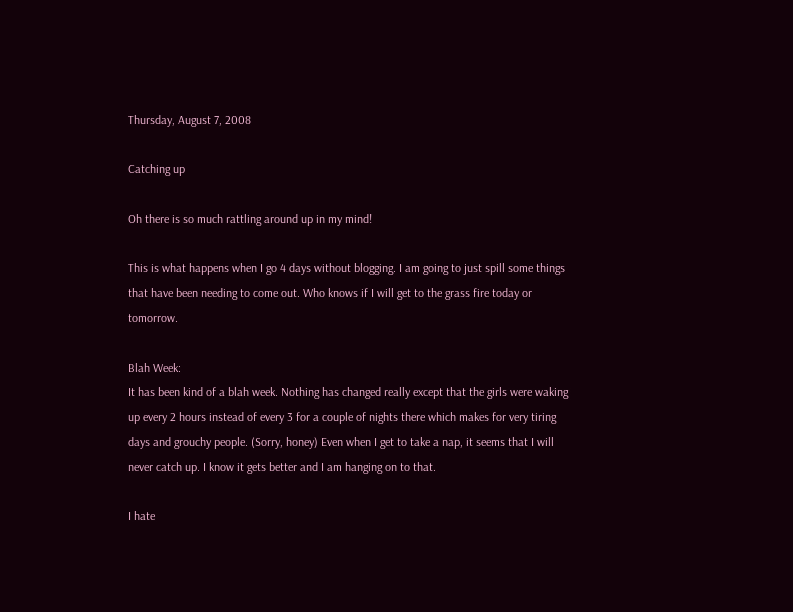Thursday, August 7, 2008

Catching up

Oh there is so much rattling around up in my mind!

This is what happens when I go 4 days without blogging. I am going to just spill some things that have been needing to come out. Who knows if I will get to the grass fire today or tomorrow.

Blah Week:
It has been kind of a blah week. Nothing has changed really except that the girls were waking up every 2 hours instead of every 3 for a couple of nights there which makes for very tiring days and grouchy people. (Sorry, honey) Even when I get to take a nap, it seems that I will never catch up. I know it gets better and I am hanging on to that.

I hate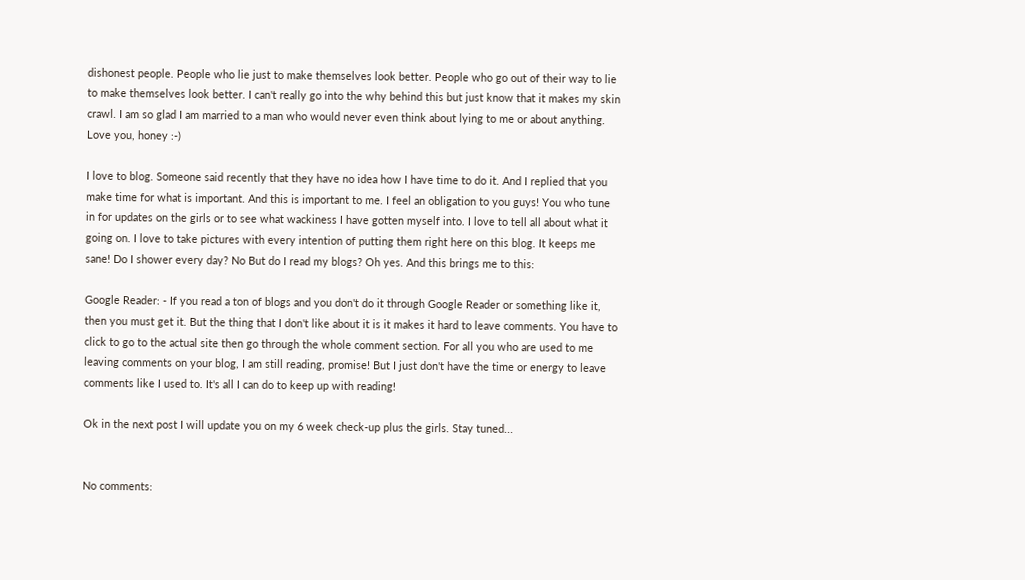dishonest people. People who lie just to make themselves look better. People who go out of their way to lie to make themselves look better. I can't really go into the why behind this but just know that it makes my skin crawl. I am so glad I am married to a man who would never even think about lying to me or about anything. Love you, honey :-)

I love to blog. Someone said recently that they have no idea how I have time to do it. And I replied that you make time for what is important. And this is important to me. I feel an obligation to you guys! You who tune in for updates on the girls or to see what wackiness I have gotten myself into. I love to tell all about what it going on. I love to take pictures with every intention of putting them right here on this blog. It keeps me sane! Do I shower every day? No But do I read my blogs? Oh yes. And this brings me to this:

Google Reader: - If you read a ton of blogs and you don't do it through Google Reader or something like it, then you must get it. But the thing that I don't like about it is it makes it hard to leave comments. You have to click to go to the actual site then go through the whole comment section. For all you who are used to me leaving comments on your blog, I am still reading, promise! But I just don't have the time or energy to leave comments like I used to. It's all I can do to keep up with reading!

Ok in the next post I will update you on my 6 week check-up plus the girls. Stay tuned...


No comments: